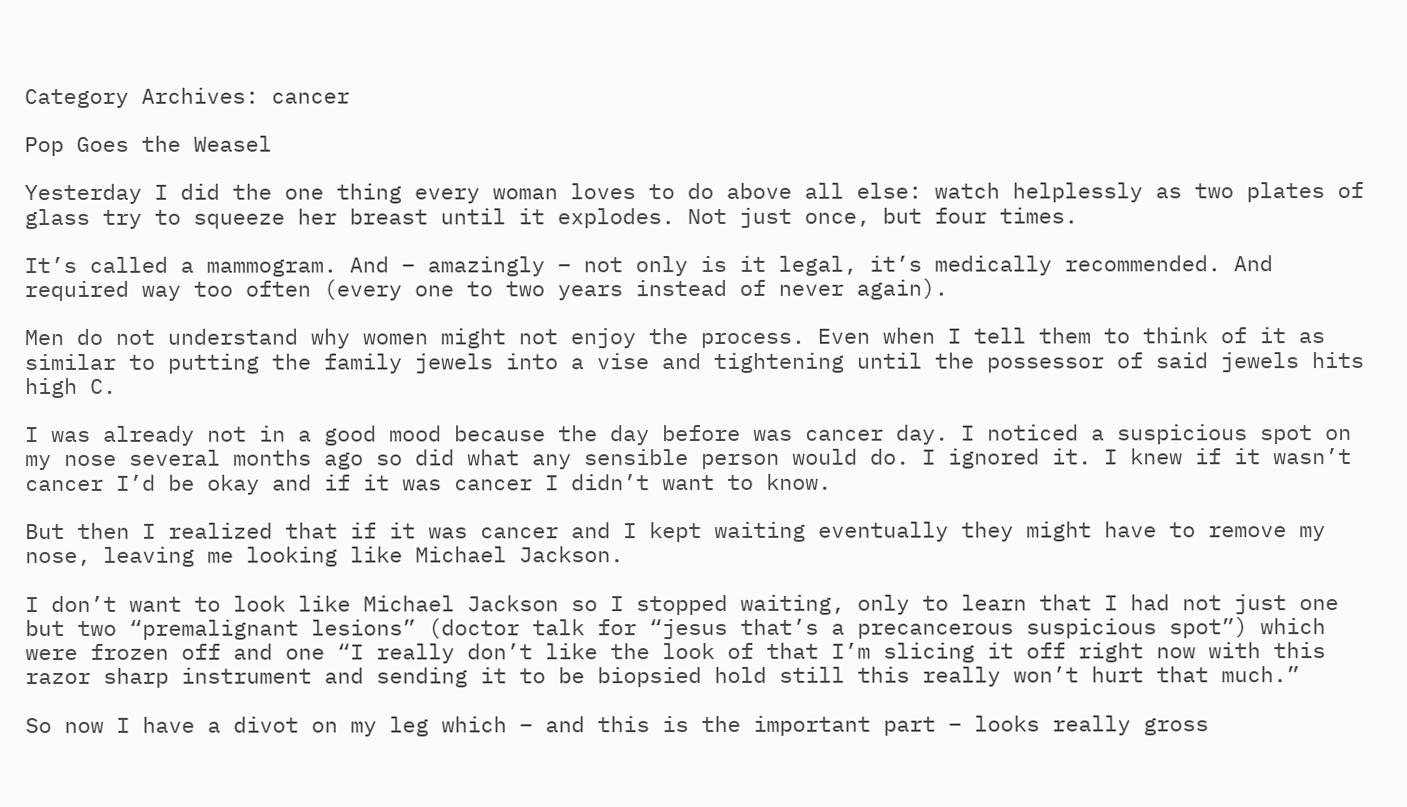Category Archives: cancer

Pop Goes the Weasel

Yesterday I did the one thing every woman loves to do above all else: watch helplessly as two plates of glass try to squeeze her breast until it explodes. Not just once, but four times.

It’s called a mammogram. And – amazingly – not only is it legal, it’s medically recommended. And required way too often (every one to two years instead of never again).

Men do not understand why women might not enjoy the process. Even when I tell them to think of it as similar to putting the family jewels into a vise and tightening until the possessor of said jewels hits high C.

I was already not in a good mood because the day before was cancer day. I noticed a suspicious spot on my nose several months ago so did what any sensible person would do. I ignored it. I knew if it wasn’t cancer I’d be okay and if it was cancer I didn’t want to know.

But then I realized that if it was cancer and I kept waiting eventually they might have to remove my nose, leaving me looking like Michael Jackson.

I don’t want to look like Michael Jackson so I stopped waiting, only to learn that I had not just one but two “premalignant lesions” (doctor talk for “jesus that’s a precancerous suspicious spot”) which were frozen off and one “I really don’t like the look of that I’m slicing it off right now with this razor sharp instrument and sending it to be biopsied hold still this really won’t hurt that much.”

So now I have a divot on my leg which – and this is the important part – looks really gross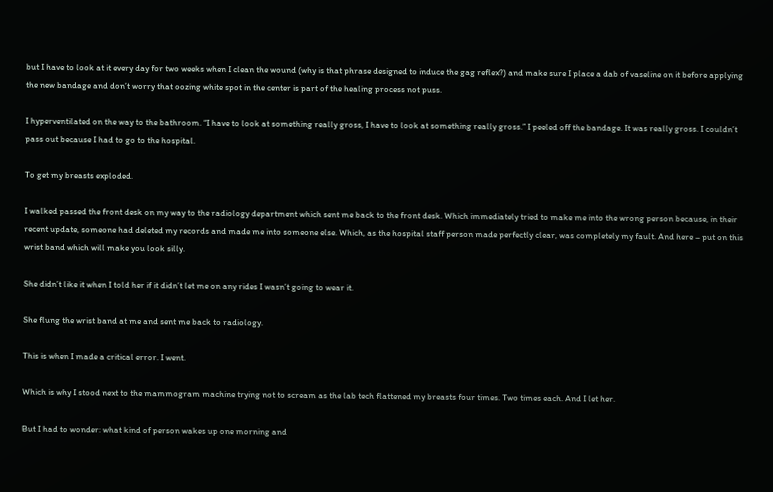but I have to look at it every day for two weeks when I clean the wound (why is that phrase designed to induce the gag reflex?) and make sure I place a dab of vaseline on it before applying the new bandage and don’t worry that oozing white spot in the center is part of the healing process not puss.

I hyperventilated on the way to the bathroom. “I have to look at something really gross, I have to look at something really gross.” I peeled off the bandage. It was really gross. I couldn’t pass out because I had to go to the hospital.

To get my breasts exploded.

I walked passed the front desk on my way to the radiology department which sent me back to the front desk. Which immediately tried to make me into the wrong person because, in their recent update, someone had deleted my records and made me into someone else. Which, as the hospital staff person made perfectly clear, was completely my fault. And here – put on this wrist band which will make you look silly.

She didn’t like it when I told her if it didn’t let me on any rides I wasn’t going to wear it.

She flung the wrist band at me and sent me back to radiology.

This is when I made a critical error. I went.

Which is why I stood next to the mammogram machine trying not to scream as the lab tech flattened my breasts four times. Two times each. And I let her.

But I had to wonder: what kind of person wakes up one morning and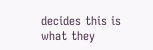decides this is what they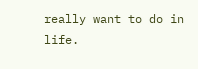really want to do in life.